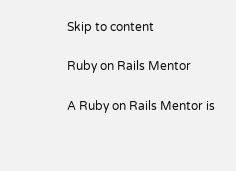Skip to content

Ruby on Rails Mentor

A Ruby on Rails Mentor is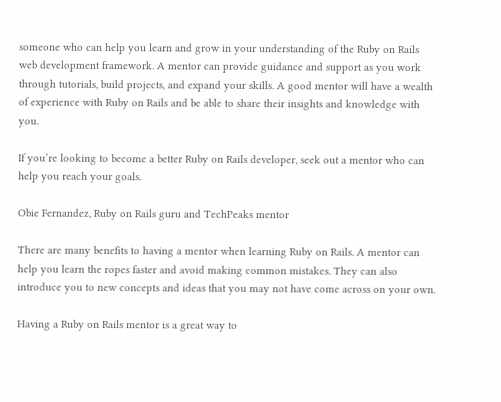someone who can help you learn and grow in your understanding of the Ruby on Rails web development framework. A mentor can provide guidance and support as you work through tutorials, build projects, and expand your skills. A good mentor will have a wealth of experience with Ruby on Rails and be able to share their insights and knowledge with you.

If you’re looking to become a better Ruby on Rails developer, seek out a mentor who can help you reach your goals.

Obie Fernandez, Ruby on Rails guru and TechPeaks mentor

There are many benefits to having a mentor when learning Ruby on Rails. A mentor can help you learn the ropes faster and avoid making common mistakes. They can also introduce you to new concepts and ideas that you may not have come across on your own.

Having a Ruby on Rails mentor is a great way to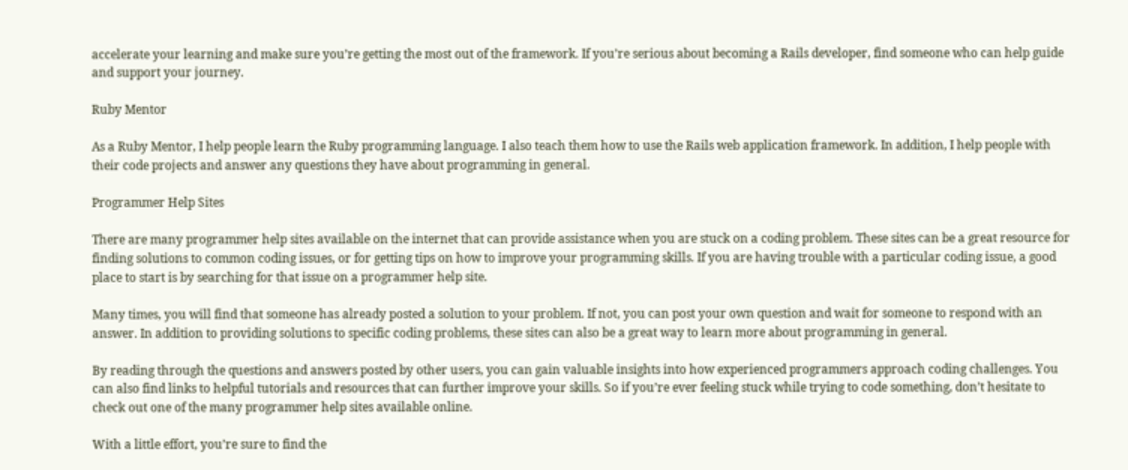accelerate your learning and make sure you’re getting the most out of the framework. If you’re serious about becoming a Rails developer, find someone who can help guide and support your journey.

Ruby Mentor

As a Ruby Mentor, I help people learn the Ruby programming language. I also teach them how to use the Rails web application framework. In addition, I help people with their code projects and answer any questions they have about programming in general.

Programmer Help Sites

There are many programmer help sites available on the internet that can provide assistance when you are stuck on a coding problem. These sites can be a great resource for finding solutions to common coding issues, or for getting tips on how to improve your programming skills. If you are having trouble with a particular coding issue, a good place to start is by searching for that issue on a programmer help site.

Many times, you will find that someone has already posted a solution to your problem. If not, you can post your own question and wait for someone to respond with an answer. In addition to providing solutions to specific coding problems, these sites can also be a great way to learn more about programming in general.

By reading through the questions and answers posted by other users, you can gain valuable insights into how experienced programmers approach coding challenges. You can also find links to helpful tutorials and resources that can further improve your skills. So if you’re ever feeling stuck while trying to code something, don’t hesitate to check out one of the many programmer help sites available online.

With a little effort, you’re sure to find the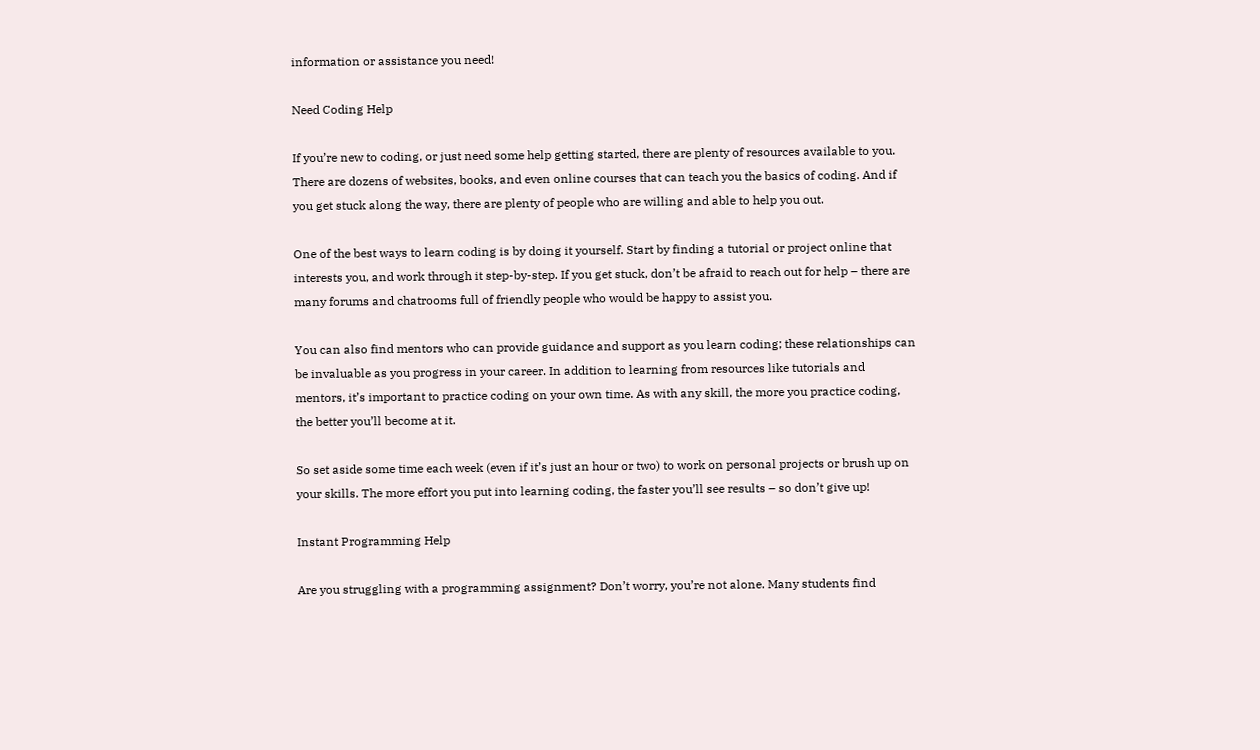information or assistance you need!

Need Coding Help

If you’re new to coding, or just need some help getting started, there are plenty of resources available to you. There are dozens of websites, books, and even online courses that can teach you the basics of coding. And if you get stuck along the way, there are plenty of people who are willing and able to help you out.

One of the best ways to learn coding is by doing it yourself. Start by finding a tutorial or project online that interests you, and work through it step-by-step. If you get stuck, don’t be afraid to reach out for help – there are many forums and chatrooms full of friendly people who would be happy to assist you.

You can also find mentors who can provide guidance and support as you learn coding; these relationships can be invaluable as you progress in your career. In addition to learning from resources like tutorials and mentors, it’s important to practice coding on your own time. As with any skill, the more you practice coding, the better you’ll become at it.

So set aside some time each week (even if it’s just an hour or two) to work on personal projects or brush up on your skills. The more effort you put into learning coding, the faster you’ll see results – so don’t give up!

Instant Programming Help

Are you struggling with a programming assignment? Don’t worry, you’re not alone. Many students find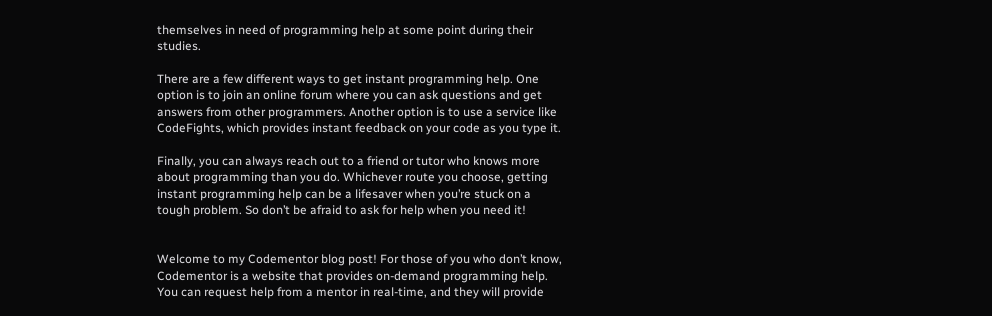themselves in need of programming help at some point during their studies.

There are a few different ways to get instant programming help. One option is to join an online forum where you can ask questions and get answers from other programmers. Another option is to use a service like CodeFights, which provides instant feedback on your code as you type it.

Finally, you can always reach out to a friend or tutor who knows more about programming than you do. Whichever route you choose, getting instant programming help can be a lifesaver when you’re stuck on a tough problem. So don’t be afraid to ask for help when you need it!


Welcome to my Codementor blog post! For those of you who don’t know, Codementor is a website that provides on-demand programming help. You can request help from a mentor in real-time, and they will provide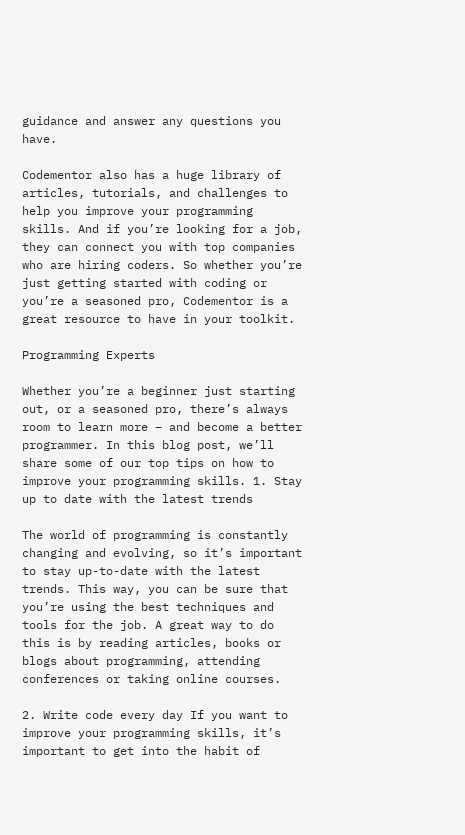guidance and answer any questions you have.

Codementor also has a huge library of articles, tutorials, and challenges to help you improve your programming skills. And if you’re looking for a job, they can connect you with top companies who are hiring coders. So whether you’re just getting started with coding or you’re a seasoned pro, Codementor is a great resource to have in your toolkit.

Programming Experts

Whether you’re a beginner just starting out, or a seasoned pro, there’s always room to learn more – and become a better programmer. In this blog post, we’ll share some of our top tips on how to improve your programming skills. 1. Stay up to date with the latest trends

The world of programming is constantly changing and evolving, so it’s important to stay up-to-date with the latest trends. This way, you can be sure that you’re using the best techniques and tools for the job. A great way to do this is by reading articles, books or blogs about programming, attending conferences or taking online courses.

2. Write code every day If you want to improve your programming skills, it’s important to get into the habit of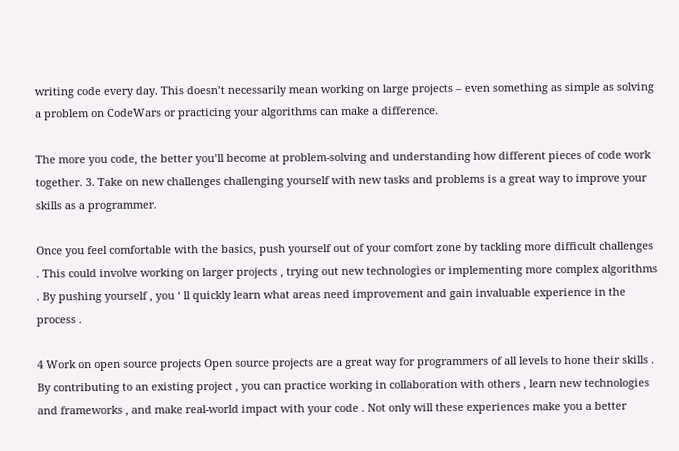writing code every day. This doesn’t necessarily mean working on large projects – even something as simple as solving a problem on CodeWars or practicing your algorithms can make a difference.

The more you code, the better you’ll become at problem-solving and understanding how different pieces of code work together. 3. Take on new challenges challenging yourself with new tasks and problems is a great way to improve your skills as a programmer.

Once you feel comfortable with the basics, push yourself out of your comfort zone by tackling more difficult challenges . This could involve working on larger projects , trying out new technologies or implementing more complex algorithms . By pushing yourself , you ‘ ll quickly learn what areas need improvement and gain invaluable experience in the process .

4 Work on open source projects Open source projects are a great way for programmers of all levels to hone their skills . By contributing to an existing project , you can practice working in collaboration with others , learn new technologies and frameworks , and make real-world impact with your code . Not only will these experiences make you a better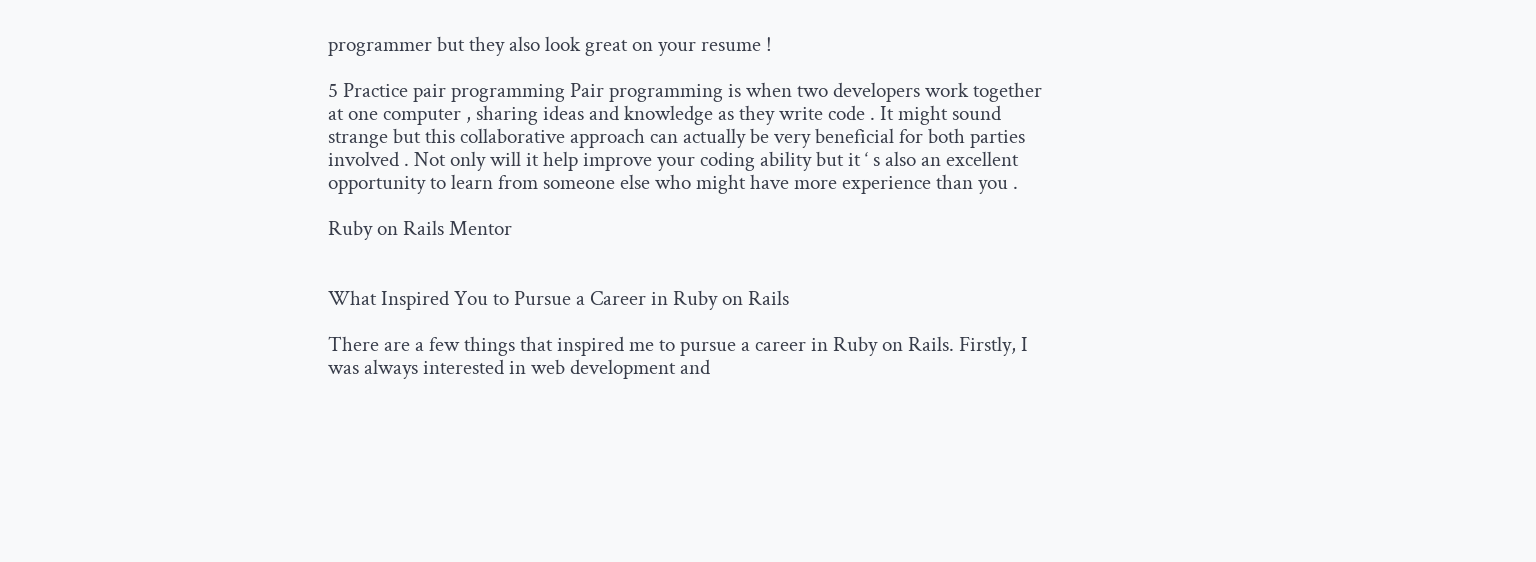programmer but they also look great on your resume !

5 Practice pair programming Pair programming is when two developers work together at one computer , sharing ideas and knowledge as they write code . It might sound strange but this collaborative approach can actually be very beneficial for both parties involved . Not only will it help improve your coding ability but it ‘ s also an excellent opportunity to learn from someone else who might have more experience than you .

Ruby on Rails Mentor


What Inspired You to Pursue a Career in Ruby on Rails

There are a few things that inspired me to pursue a career in Ruby on Rails. Firstly, I was always interested in web development and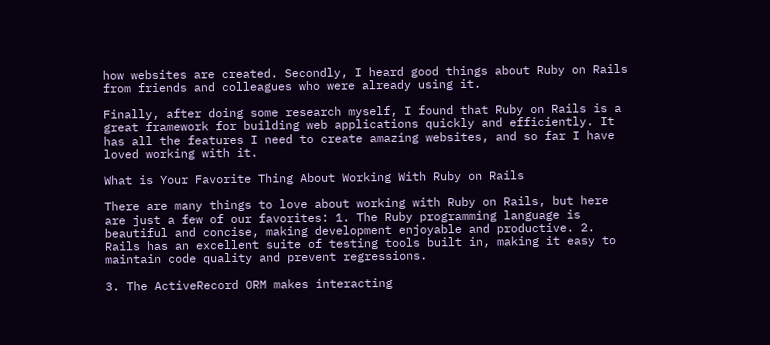how websites are created. Secondly, I heard good things about Ruby on Rails from friends and colleagues who were already using it.

Finally, after doing some research myself, I found that Ruby on Rails is a great framework for building web applications quickly and efficiently. It has all the features I need to create amazing websites, and so far I have loved working with it.

What is Your Favorite Thing About Working With Ruby on Rails

There are many things to love about working with Ruby on Rails, but here are just a few of our favorites: 1. The Ruby programming language is beautiful and concise, making development enjoyable and productive. 2. Rails has an excellent suite of testing tools built in, making it easy to maintain code quality and prevent regressions.

3. The ActiveRecord ORM makes interacting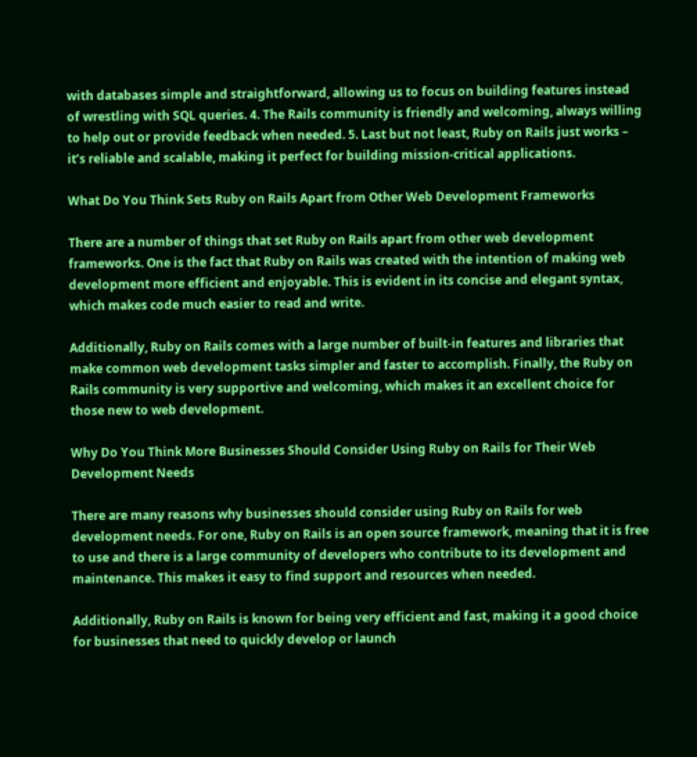with databases simple and straightforward, allowing us to focus on building features instead of wrestling with SQL queries. 4. The Rails community is friendly and welcoming, always willing to help out or provide feedback when needed. 5. Last but not least, Ruby on Rails just works – it’s reliable and scalable, making it perfect for building mission-critical applications.

What Do You Think Sets Ruby on Rails Apart from Other Web Development Frameworks

There are a number of things that set Ruby on Rails apart from other web development frameworks. One is the fact that Ruby on Rails was created with the intention of making web development more efficient and enjoyable. This is evident in its concise and elegant syntax, which makes code much easier to read and write.

Additionally, Ruby on Rails comes with a large number of built-in features and libraries that make common web development tasks simpler and faster to accomplish. Finally, the Ruby on Rails community is very supportive and welcoming, which makes it an excellent choice for those new to web development.

Why Do You Think More Businesses Should Consider Using Ruby on Rails for Their Web Development Needs

There are many reasons why businesses should consider using Ruby on Rails for web development needs. For one, Ruby on Rails is an open source framework, meaning that it is free to use and there is a large community of developers who contribute to its development and maintenance. This makes it easy to find support and resources when needed.

Additionally, Ruby on Rails is known for being very efficient and fast, making it a good choice for businesses that need to quickly develop or launch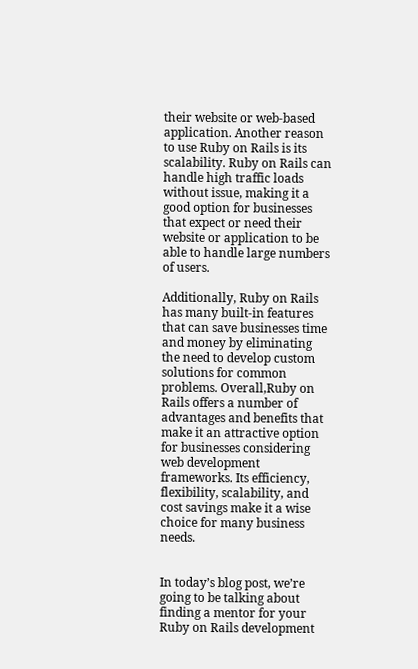their website or web-based application. Another reason to use Ruby on Rails is its scalability. Ruby on Rails can handle high traffic loads without issue, making it a good option for businesses that expect or need their website or application to be able to handle large numbers of users.

Additionally, Ruby on Rails has many built-in features that can save businesses time and money by eliminating the need to develop custom solutions for common problems. Overall,Ruby on Rails offers a number of advantages and benefits that make it an attractive option for businesses considering web development frameworks. Its efficiency, flexibility, scalability, and cost savings make it a wise choice for many business needs.


In today’s blog post, we’re going to be talking about finding a mentor for your Ruby on Rails development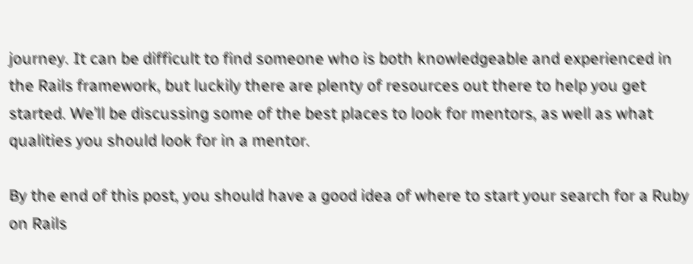journey. It can be difficult to find someone who is both knowledgeable and experienced in the Rails framework, but luckily there are plenty of resources out there to help you get started. We’ll be discussing some of the best places to look for mentors, as well as what qualities you should look for in a mentor.

By the end of this post, you should have a good idea of where to start your search for a Ruby on Rails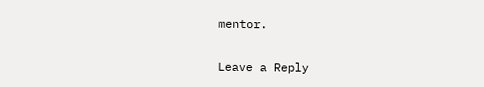mentor.

Leave a Reply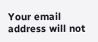Your email address will not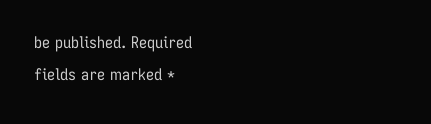be published. Required fields are marked *